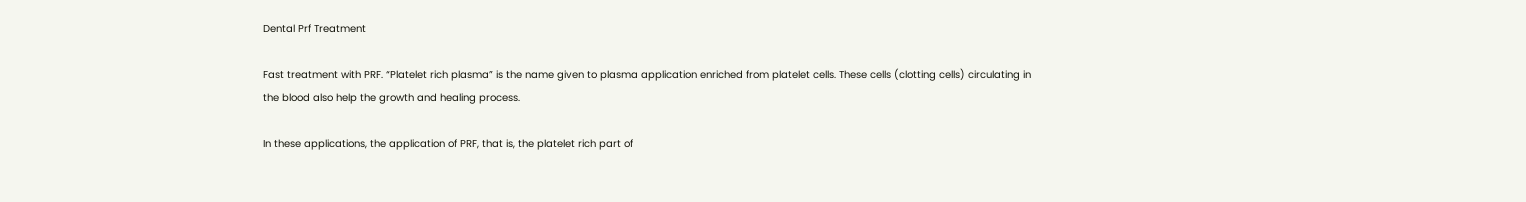Dental Prf Treatment

Fast treatment with PRF. “Platelet rich plasma” is the name given to plasma application enriched from platelet cells. These cells (clotting cells) circulating in the blood also help the growth and healing process.

In these applications, the application of PRF, that is, the platelet rich part of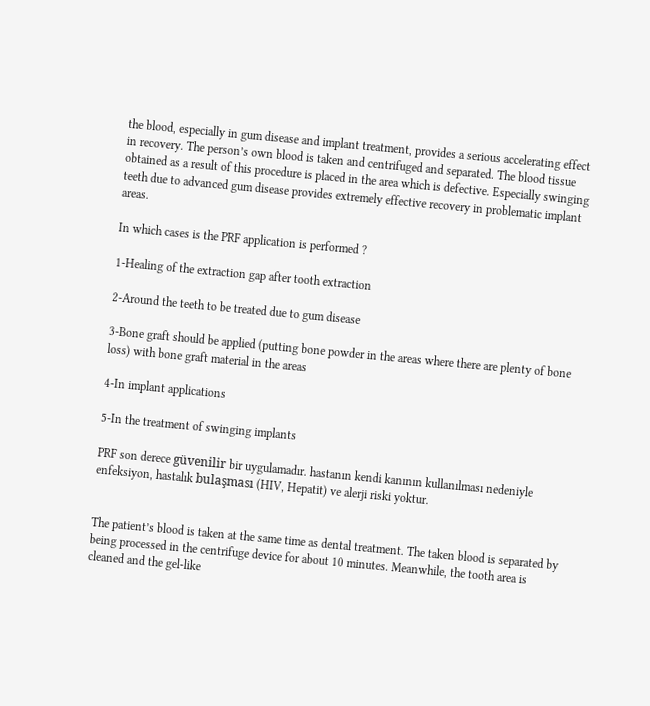the blood, especially in gum disease and implant treatment, provides a serious accelerating effect in recovery. The person’s own blood is taken and centrifuged and separated. The blood tissue obtained as a result of this procedure is placed in the area which is defective. Especially swinging teeth due to advanced gum disease provides extremely effective recovery in problematic implant areas.

In which cases is the PRF application is performed ?

1-Healing of the extraction gap after tooth extraction

2-Around the teeth to be treated due to gum disease

3-Bone graft should be applied (putting bone powder in the areas where there are plenty of bone loss) with bone graft material in the areas

4-In implant applications

5-In the treatment of swinging implants

PRF son derece güvenilir bir uygulamadır. hastanın kendi kanının kullanılması nedeniyle enfeksiyon, hastalık bulaşması (HIV, Hepatit) ve alerji riski yoktur.


The patient’s blood is taken at the same time as dental treatment. The taken blood is separated by being processed in the centrifuge device for about 10 minutes. Meanwhile, the tooth area is cleaned and the gel-like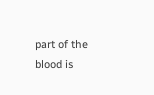part of the blood is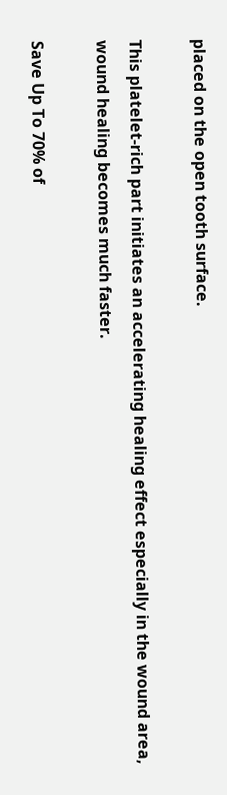placed on the open tooth surface.

This platelet-rich part initiates an accelerating healing effect especially in the wound area, wound healing becomes much faster.

Save Up To 70% of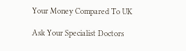Your Money Compared To UK

Ask Your Specialist Doctors